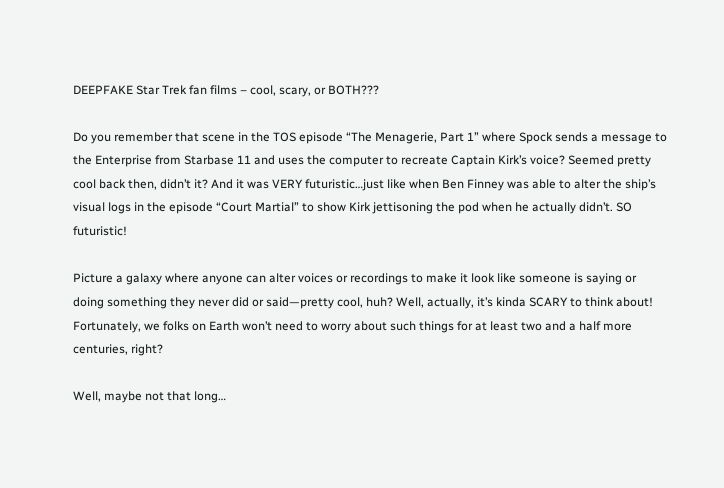DEEPFAKE Star Trek fan films – cool, scary, or BOTH???

Do you remember that scene in the TOS episode “The Menagerie, Part 1” where Spock sends a message to the Enterprise from Starbase 11 and uses the computer to recreate Captain Kirk’s voice? Seemed pretty cool back then, didn’t it? And it was VERY futuristic…just like when Ben Finney was able to alter the ship’s visual logs in the episode “Court Martial” to show Kirk jettisoning the pod when he actually didn’t. SO futuristic!

Picture a galaxy where anyone can alter voices or recordings to make it look like someone is saying or doing something they never did or said—pretty cool, huh? Well, actually, it’s kinda SCARY to think about! Fortunately, we folks on Earth won’t need to worry about such things for at least two and a half more centuries, right?

Well, maybe not that long…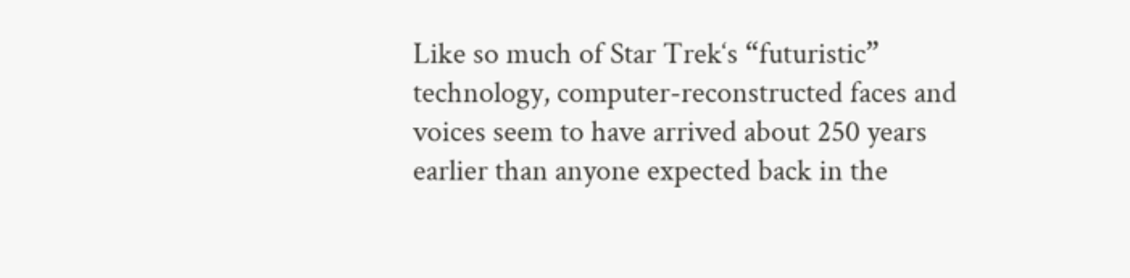Like so much of Star Trek‘s “futuristic” technology, computer-reconstructed faces and voices seem to have arrived about 250 years earlier than anyone expected back in the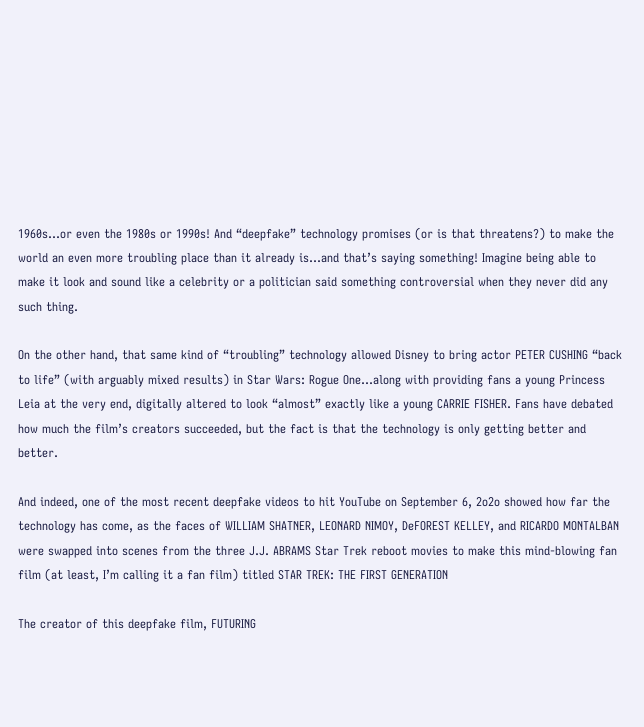1960s…or even the 1980s or 1990s! And “deepfake” technology promises (or is that threatens?) to make the world an even more troubling place than it already is…and that’s saying something! Imagine being able to make it look and sound like a celebrity or a politician said something controversial when they never did any such thing.

On the other hand, that same kind of “troubling” technology allowed Disney to bring actor PETER CUSHING “back to life” (with arguably mixed results) in Star Wars: Rogue One…along with providing fans a young Princess Leia at the very end, digitally altered to look “almost” exactly like a young CARRIE FISHER. Fans have debated how much the film’s creators succeeded, but the fact is that the technology is only getting better and better.

And indeed, one of the most recent deepfake videos to hit YouTube on September 6, 2o2o showed how far the technology has come, as the faces of WILLIAM SHATNER, LEONARD NIMOY, DeFOREST KELLEY, and RICARDO MONTALBAN were swapped into scenes from the three J.J. ABRAMS Star Trek reboot movies to make this mind-blowing fan film (at least, I’m calling it a fan film) titled STAR TREK: THE FIRST GENERATION

The creator of this deepfake film, FUTURING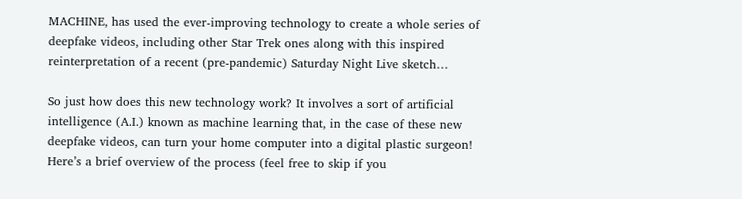MACHINE, has used the ever-improving technology to create a whole series of deepfake videos, including other Star Trek ones along with this inspired reinterpretation of a recent (pre-pandemic) Saturday Night Live sketch…

So just how does this new technology work? It involves a sort of artificial intelligence (A.I.) known as machine learning that, in the case of these new deepfake videos, can turn your home computer into a digital plastic surgeon! Here’s a brief overview of the process (feel free to skip if you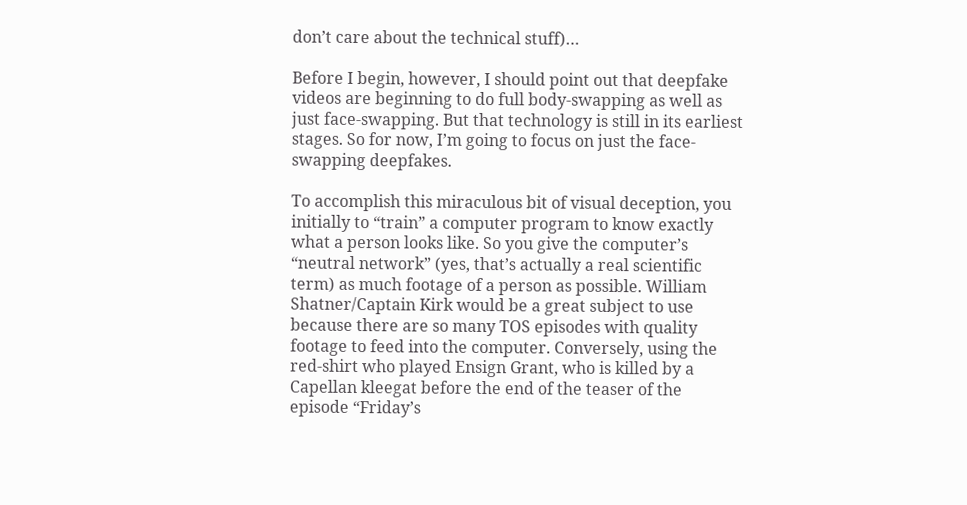don’t care about the technical stuff)…

Before I begin, however, I should point out that deepfake videos are beginning to do full body-swapping as well as just face-swapping. But that technology is still in its earliest stages. So for now, I’m going to focus on just the face-swapping deepfakes.

To accomplish this miraculous bit of visual deception, you initially to “train” a computer program to know exactly what a person looks like. So you give the computer’s “neutral network” (yes, that’s actually a real scientific term) as much footage of a person as possible. William Shatner/Captain Kirk would be a great subject to use because there are so many TOS episodes with quality footage to feed into the computer. Conversely, using the red-shirt who played Ensign Grant, who is killed by a Capellan kleegat before the end of the teaser of the episode “Friday’s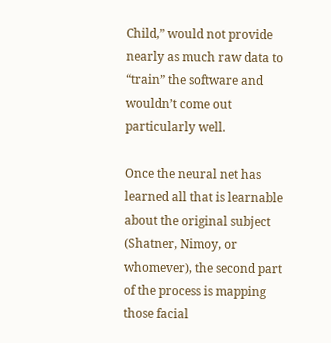Child,” would not provide nearly as much raw data to “train” the software and wouldn’t come out particularly well.

Once the neural net has learned all that is learnable about the original subject (Shatner, Nimoy, or whomever), the second part of the process is mapping those facial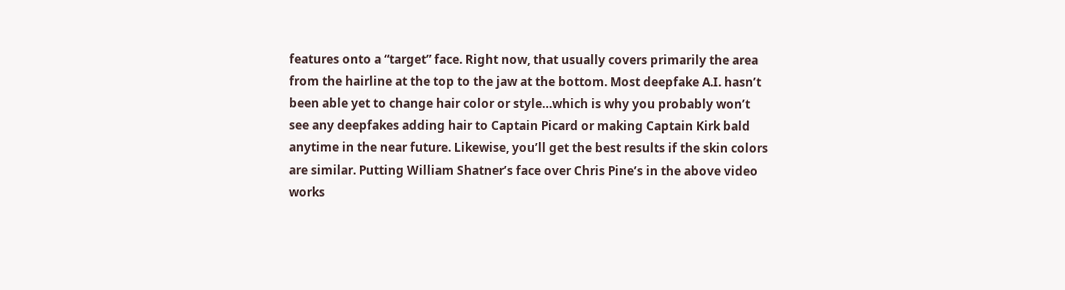features onto a “target” face. Right now, that usually covers primarily the area from the hairline at the top to the jaw at the bottom. Most deepfake A.I. hasn’t been able yet to change hair color or style…which is why you probably won’t see any deepfakes adding hair to Captain Picard or making Captain Kirk bald anytime in the near future. Likewise, you’ll get the best results if the skin colors are similar. Putting William Shatner’s face over Chris Pine’s in the above video works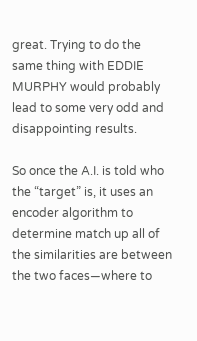great. Trying to do the same thing with EDDIE MURPHY would probably lead to some very odd and disappointing results.

So once the A.I. is told who the “target” is, it uses an encoder algorithm to determine match up all of the similarities are between the two faces—where to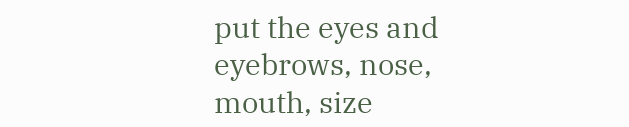put the eyes and eyebrows, nose, mouth, size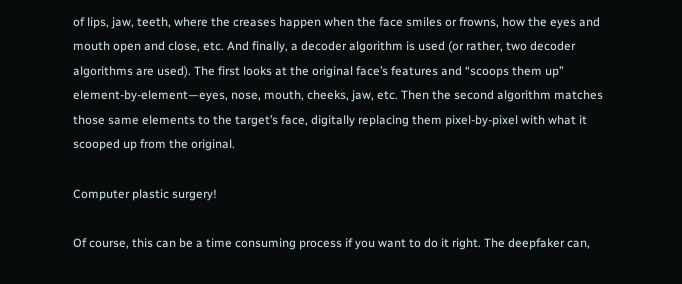of lips, jaw, teeth, where the creases happen when the face smiles or frowns, how the eyes and mouth open and close, etc. And finally, a decoder algorithm is used (or rather, two decoder algorithms are used). The first looks at the original face’s features and “scoops them up” element-by-element—eyes, nose, mouth, cheeks, jaw, etc. Then the second algorithm matches those same elements to the target’s face, digitally replacing them pixel-by-pixel with what it scooped up from the original.

Computer plastic surgery!

Of course, this can be a time consuming process if you want to do it right. The deepfaker can,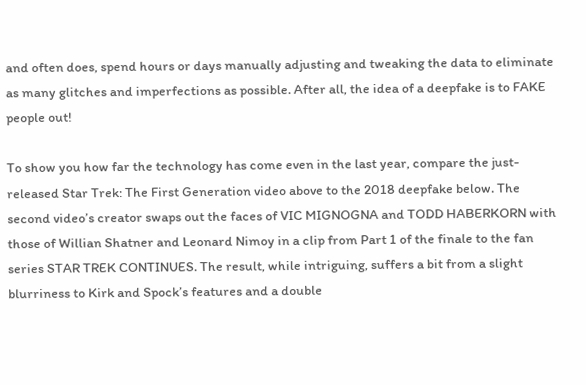and often does, spend hours or days manually adjusting and tweaking the data to eliminate as many glitches and imperfections as possible. After all, the idea of a deepfake is to FAKE people out!

To show you how far the technology has come even in the last year, compare the just-released Star Trek: The First Generation video above to the 2018 deepfake below. The second video’s creator swaps out the faces of VIC MIGNOGNA and TODD HABERKORN with those of Willian Shatner and Leonard Nimoy in a clip from Part 1 of the finale to the fan series STAR TREK CONTINUES. The result, while intriguing, suffers a bit from a slight blurriness to Kirk and Spock’s features and a double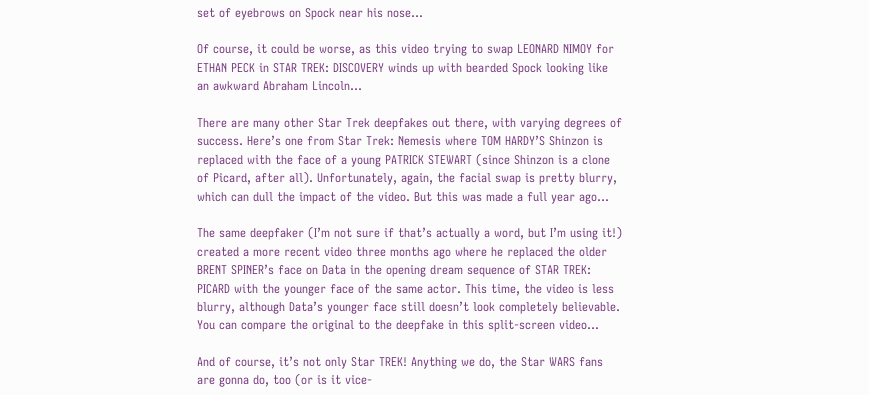set of eyebrows on Spock near his nose…

Of course, it could be worse, as this video trying to swap LEONARD NIMOY for ETHAN PECK in STAR TREK: DISCOVERY winds up with bearded Spock looking like an awkward Abraham Lincoln…

There are many other Star Trek deepfakes out there, with varying degrees of success. Here’s one from Star Trek: Nemesis where TOM HARDY’S Shinzon is replaced with the face of a young PATRICK STEWART (since Shinzon is a clone of Picard, after all). Unfortunately, again, the facial swap is pretty blurry, which can dull the impact of the video. But this was made a full year ago…

The same deepfaker (I’m not sure if that’s actually a word, but I’m using it!) created a more recent video three months ago where he replaced the older BRENT SPINER’s face on Data in the opening dream sequence of STAR TREK: PICARD with the younger face of the same actor. This time, the video is less blurry, although Data’s younger face still doesn’t look completely believable. You can compare the original to the deepfake in this split-screen video…

And of course, it’s not only Star TREK! Anything we do, the Star WARS fans are gonna do, too (or is it vice-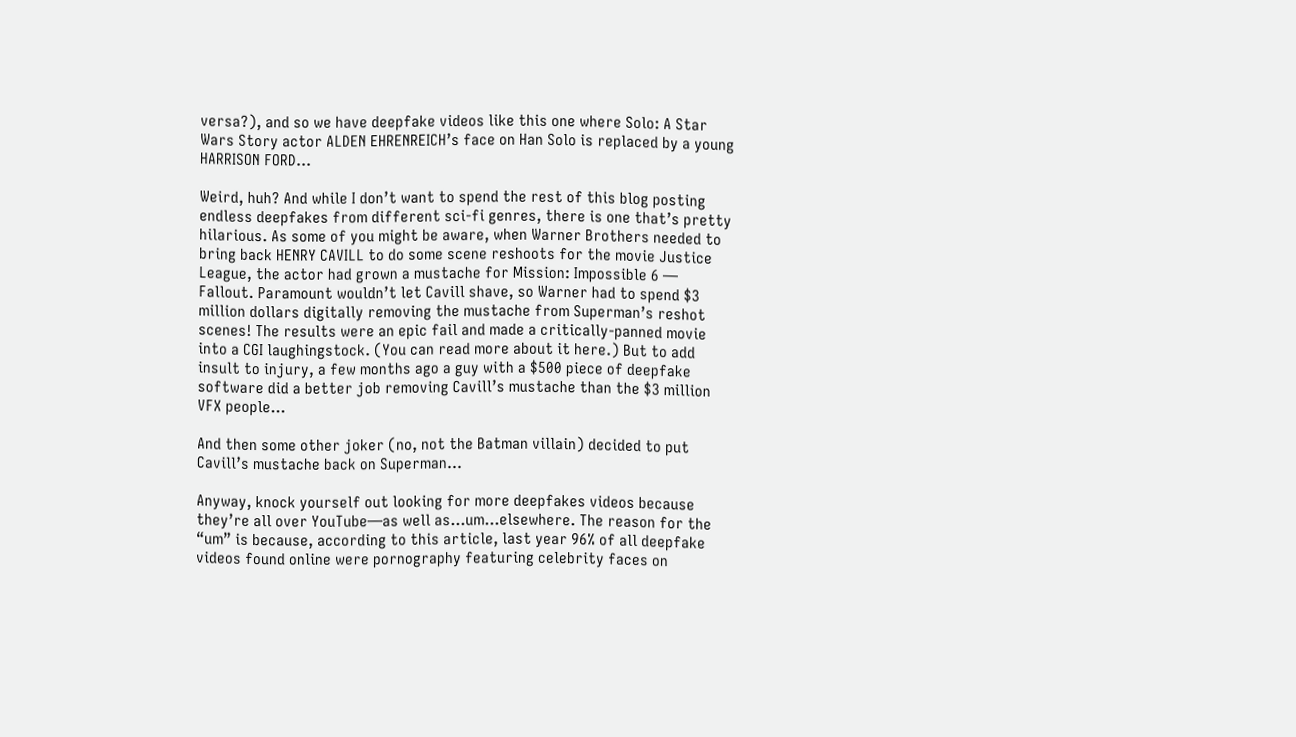versa?), and so we have deepfake videos like this one where Solo: A Star Wars Story actor ALDEN EHRENREICH’s face on Han Solo is replaced by a young HARRISON FORD…

Weird, huh? And while I don’t want to spend the rest of this blog posting endless deepfakes from different sci-fi genres, there is one that’s pretty hilarious. As some of you might be aware, when Warner Brothers needed to bring back HENRY CAVILL to do some scene reshoots for the movie Justice League, the actor had grown a mustache for Mission: Impossible 6 — Fallout. Paramount wouldn’t let Cavill shave, so Warner had to spend $3 million dollars digitally removing the mustache from Superman’s reshot scenes! The results were an epic fail and made a critically-panned movie into a CGI laughingstock. (You can read more about it here.) But to add insult to injury, a few months ago a guy with a $500 piece of deepfake software did a better job removing Cavill’s mustache than the $3 million VFX people…

And then some other joker (no, not the Batman villain) decided to put Cavill’s mustache back on Superman…

Anyway, knock yourself out looking for more deepfakes videos because they’re all over YouTube—as well as…um…elsewhere. The reason for the “um” is because, according to this article, last year 96% of all deepfake videos found online were pornography featuring celebrity faces on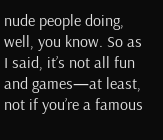nude people doing, well, you know. So as I said, it’s not all fun and games—at least, not if you’re a famous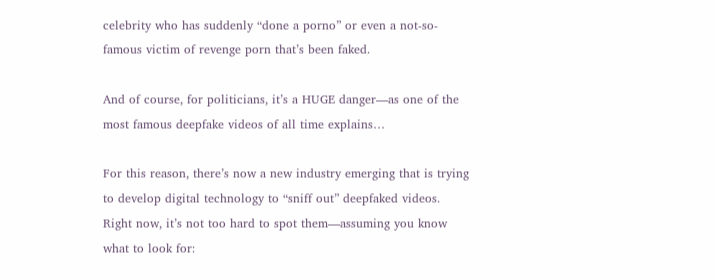celebrity who has suddenly “done a porno” or even a not-so-famous victim of revenge porn that’s been faked.

And of course, for politicians, it’s a HUGE danger—as one of the most famous deepfake videos of all time explains…

For this reason, there’s now a new industry emerging that is trying to develop digital technology to “sniff out” deepfaked videos. Right now, it’s not too hard to spot them—assuming you know what to look for: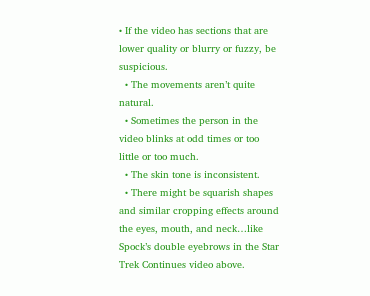• If the video has sections that are lower quality or blurry or fuzzy, be suspicious.
  • The movements aren’t quite natural.
  • Sometimes the person in the video blinks at odd times or too little or too much.
  • The skin tone is inconsistent.
  • There might be squarish shapes and similar cropping effects around the eyes, mouth, and neck…like Spock’s double eyebrows in the Star Trek Continues video above.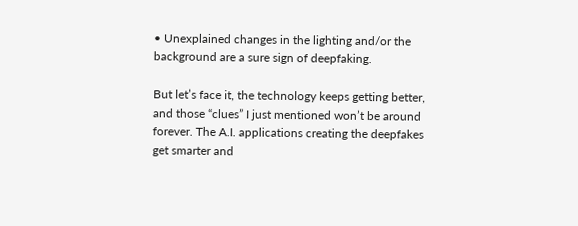• Unexplained changes in the lighting and/or the background are a sure sign of deepfaking.

But let’s face it, the technology keeps getting better, and those “clues” I just mentioned won’t be around forever. The A.I. applications creating the deepfakes get smarter and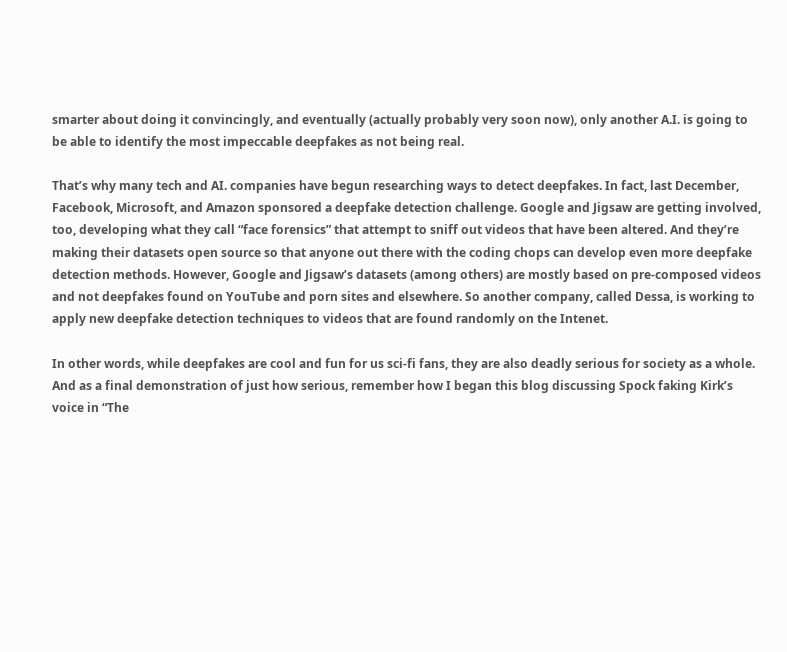smarter about doing it convincingly, and eventually (actually probably very soon now), only another A.I. is going to be able to identify the most impeccable deepfakes as not being real.

That’s why many tech and AI. companies have begun researching ways to detect deepfakes. In fact, last December, Facebook, Microsoft, and Amazon sponsored a deepfake detection challenge. Google and Jigsaw are getting involved, too, developing what they call “face forensics” that attempt to sniff out videos that have been altered. And they’re making their datasets open source so that anyone out there with the coding chops can develop even more deepfake detection methods. However, Google and Jigsaw’s datasets (among others) are mostly based on pre-composed videos and not deepfakes found on YouTube and porn sites and elsewhere. So another company, called Dessa, is working to apply new deepfake detection techniques to videos that are found randomly on the Intenet.

In other words, while deepfakes are cool and fun for us sci-fi fans, they are also deadly serious for society as a whole. And as a final demonstration of just how serious, remember how I began this blog discussing Spock faking Kirk’s voice in “The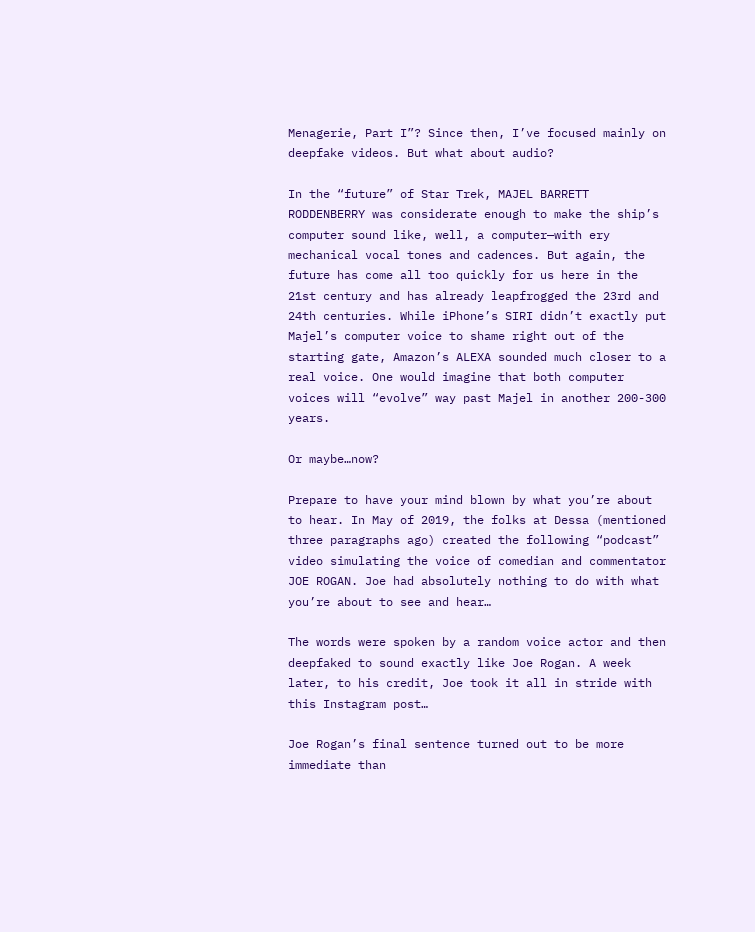Menagerie, Part I”? Since then, I’ve focused mainly on deepfake videos. But what about audio?

In the “future” of Star Trek, MAJEL BARRETT RODDENBERRY was considerate enough to make the ship’s computer sound like, well, a computer—with ery mechanical vocal tones and cadences. But again, the future has come all too quickly for us here in the 21st century and has already leapfrogged the 23rd and 24th centuries. While iPhone’s SIRI didn’t exactly put Majel’s computer voice to shame right out of the starting gate, Amazon’s ALEXA sounded much closer to a real voice. One would imagine that both computer voices will “evolve” way past Majel in another 200-300 years.

Or maybe…now?

Prepare to have your mind blown by what you’re about to hear. In May of 2019, the folks at Dessa (mentioned three paragraphs ago) created the following “podcast” video simulating the voice of comedian and commentator JOE ROGAN. Joe had absolutely nothing to do with what you’re about to see and hear…

The words were spoken by a random voice actor and then deepfaked to sound exactly like Joe Rogan. A week later, to his credit, Joe took it all in stride with this Instagram post…

Joe Rogan’s final sentence turned out to be more immediate than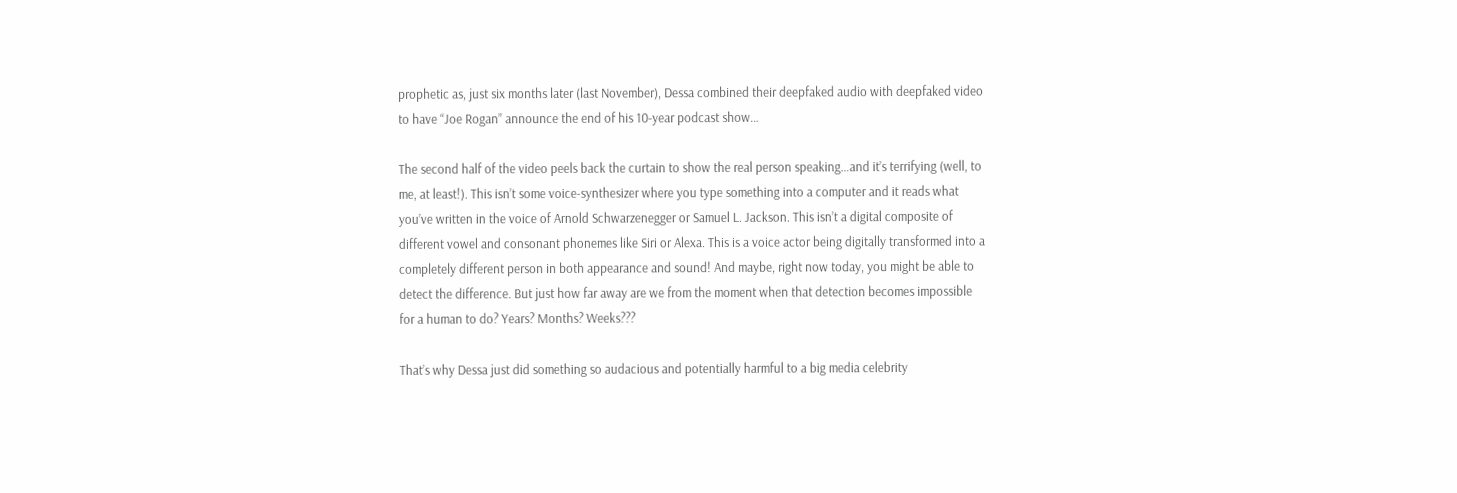prophetic as, just six months later (last November), Dessa combined their deepfaked audio with deepfaked video to have “Joe Rogan” announce the end of his 10-year podcast show…

The second half of the video peels back the curtain to show the real person speaking…and it’s terrifying (well, to me, at least!). This isn’t some voice-synthesizer where you type something into a computer and it reads what you’ve written in the voice of Arnold Schwarzenegger or Samuel L. Jackson. This isn’t a digital composite of different vowel and consonant phonemes like Siri or Alexa. This is a voice actor being digitally transformed into a completely different person in both appearance and sound! And maybe, right now today, you might be able to detect the difference. But just how far away are we from the moment when that detection becomes impossible for a human to do? Years? Months? Weeks???

That’s why Dessa just did something so audacious and potentially harmful to a big media celebrity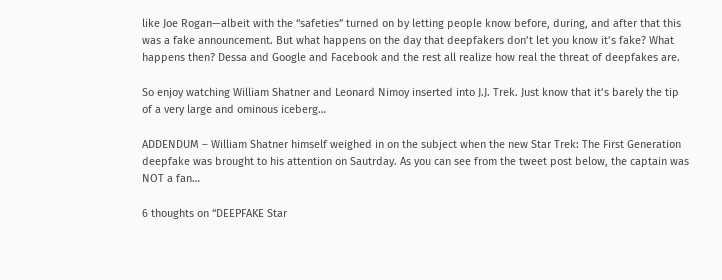like Joe Rogan—albeit with the “safeties” turned on by letting people know before, during, and after that this was a fake announcement. But what happens on the day that deepfakers don’t let you know it’s fake? What happens then? Dessa and Google and Facebook and the rest all realize how real the threat of deepfakes are.

So enjoy watching William Shatner and Leonard Nimoy inserted into J.J. Trek. Just know that it’s barely the tip of a very large and ominous iceberg…

ADDENDUM – William Shatner himself weighed in on the subject when the new Star Trek: The First Generation deepfake was brought to his attention on Sautrday. As you can see from the tweet post below, the captain was NOT a fan…

6 thoughts on “DEEPFAKE Star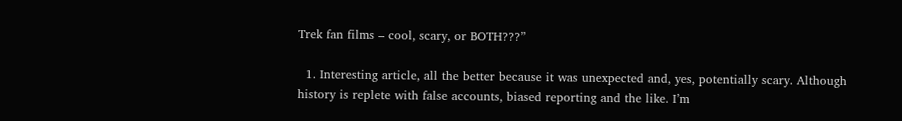Trek fan films – cool, scary, or BOTH???”

  1. Interesting article, all the better because it was unexpected and, yes, potentially scary. Although history is replete with false accounts, biased reporting and the like. I’m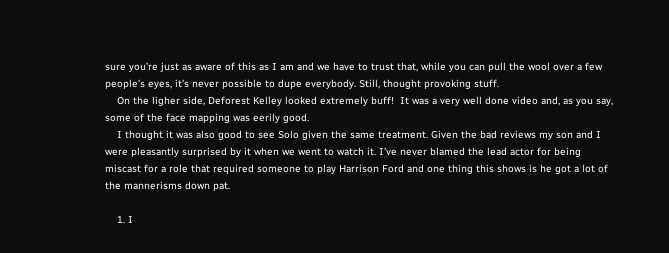sure you’re just as aware of this as I am and we have to trust that, while you can pull the wool over a few people’s eyes, it’s never possible to dupe everybody. Still, thought provoking stuff.
    On the ligher side, Deforest Kelley looked extremely buff!  It was a very well done video and, as you say, some of the face mapping was eerily good.
    I thought it was also good to see Solo given the same treatment. Given the bad reviews my son and I were pleasantly surprised by it when we went to watch it. I’ve never blamed the lead actor for being miscast for a role that required someone to play Harrison Ford and one thing this shows is he got a lot of the mannerisms down pat.

    1. I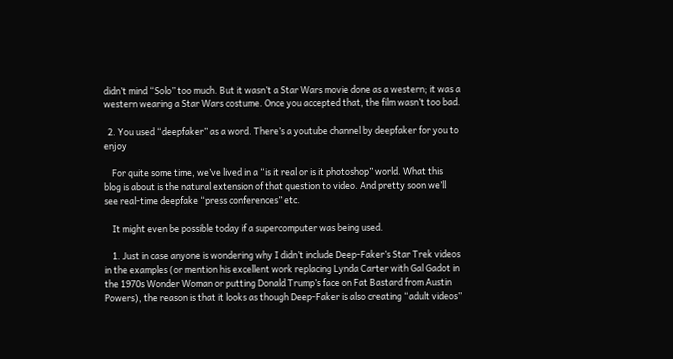didn’t mind “Solo” too much. But it wasn’t a Star Wars movie done as a western; it was a western wearing a Star Wars costume. Once you accepted that, the film wasn’t too bad.

  2. You used “deepfaker” as a word. There’s a youtube channel by deepfaker for you to enjoy

    For quite some time, we’ve lived in a “is it real or is it photoshop” world. What this blog is about is the natural extension of that question to video. And pretty soon we’ll see real-time deepfake “press conferences” etc.

    It might even be possible today if a supercomputer was being used.

    1. Just in case anyone is wondering why I didn’t include Deep-Faker’s Star Trek videos in the examples (or mention his excellent work replacing Lynda Carter with Gal Gadot in the 1970s Wonder Woman or putting Donald Trump’s face on Fat Bastard from Austin Powers), the reason is that it looks as though Deep-Faker is also creating “adult videos”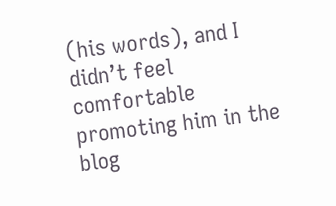(his words), and I didn’t feel comfortable promoting him in the blog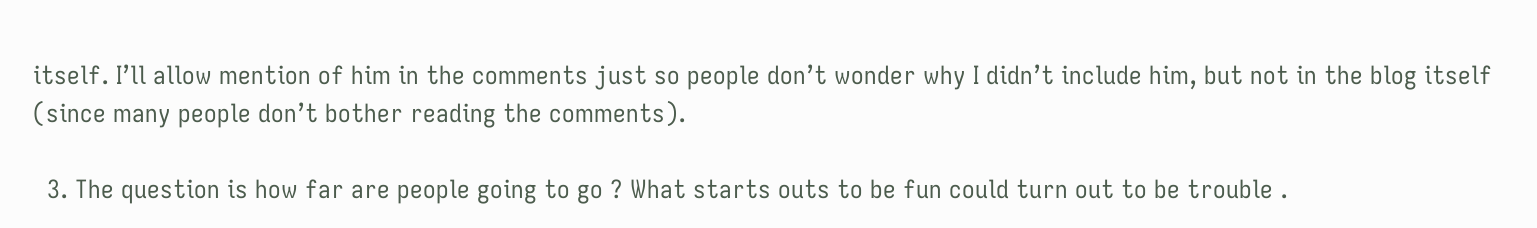itself. I’ll allow mention of him in the comments just so people don’t wonder why I didn’t include him, but not in the blog itself (since many people don’t bother reading the comments).

  3. The question is how far are people going to go ? What starts outs to be fun could turn out to be trouble .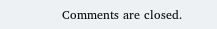Comments are closed.